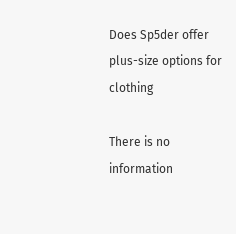Does Sp5der offer plus-size options for clothing

There is no information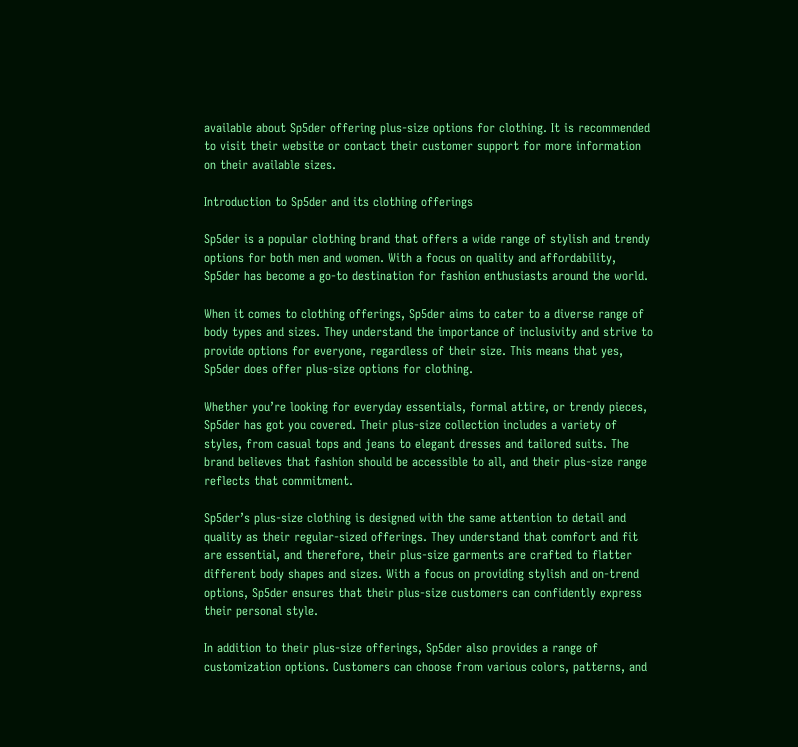available about Sp5der offering plus-size options for clothing. It is recommended to visit their website or contact their customer support for more information on their available sizes.

Introduction to Sp5der and its clothing offerings

Sp5der is a popular clothing brand that offers a wide range of stylish and trendy options for both men and women. With a focus on quality and affordability, Sp5der has become a go-to destination for fashion enthusiasts around the world.

When it comes to clothing offerings, Sp5der aims to cater to a diverse range of body types and sizes. They understand the importance of inclusivity and strive to provide options for everyone, regardless of their size. This means that yes, Sp5der does offer plus-size options for clothing.

Whether you’re looking for everyday essentials, formal attire, or trendy pieces, Sp5der has got you covered. Their plus-size collection includes a variety of styles, from casual tops and jeans to elegant dresses and tailored suits. The brand believes that fashion should be accessible to all, and their plus-size range reflects that commitment.

Sp5der’s plus-size clothing is designed with the same attention to detail and quality as their regular-sized offerings. They understand that comfort and fit are essential, and therefore, their plus-size garments are crafted to flatter different body shapes and sizes. With a focus on providing stylish and on-trend options, Sp5der ensures that their plus-size customers can confidently express their personal style.

In addition to their plus-size offerings, Sp5der also provides a range of customization options. Customers can choose from various colors, patterns, and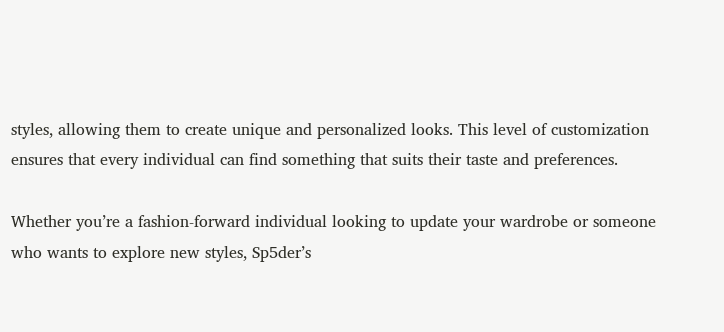styles, allowing them to create unique and personalized looks. This level of customization ensures that every individual can find something that suits their taste and preferences.

Whether you’re a fashion-forward individual looking to update your wardrobe or someone who wants to explore new styles, Sp5der’s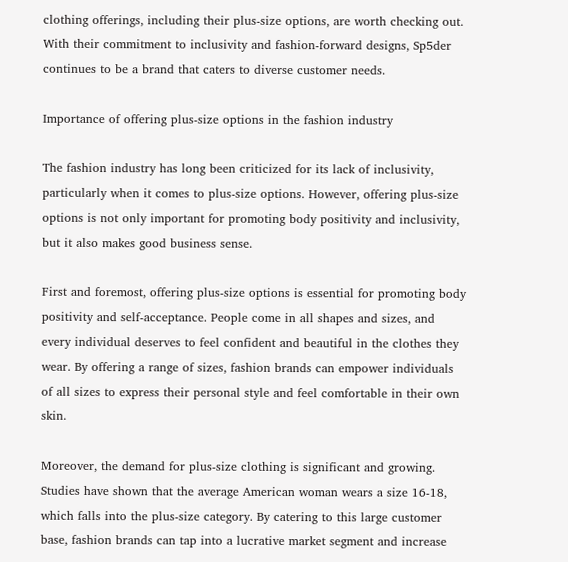clothing offerings, including their plus-size options, are worth checking out. With their commitment to inclusivity and fashion-forward designs, Sp5der continues to be a brand that caters to diverse customer needs.

Importance of offering plus-size options in the fashion industry

The fashion industry has long been criticized for its lack of inclusivity, particularly when it comes to plus-size options. However, offering plus-size options is not only important for promoting body positivity and inclusivity, but it also makes good business sense.

First and foremost, offering plus-size options is essential for promoting body positivity and self-acceptance. People come in all shapes and sizes, and every individual deserves to feel confident and beautiful in the clothes they wear. By offering a range of sizes, fashion brands can empower individuals of all sizes to express their personal style and feel comfortable in their own skin.

Moreover, the demand for plus-size clothing is significant and growing. Studies have shown that the average American woman wears a size 16-18, which falls into the plus-size category. By catering to this large customer base, fashion brands can tap into a lucrative market segment and increase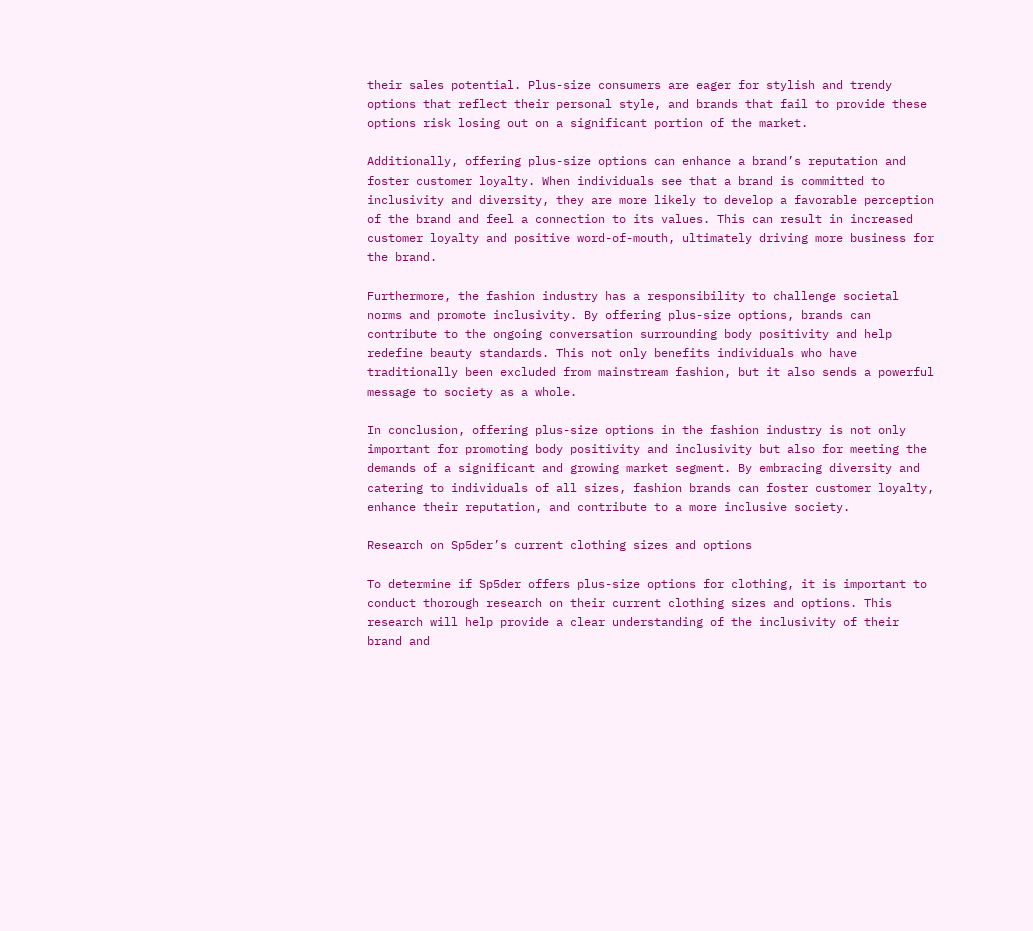their sales potential. Plus-size consumers are eager for stylish and trendy options that reflect their personal style, and brands that fail to provide these options risk losing out on a significant portion of the market.

Additionally, offering plus-size options can enhance a brand’s reputation and foster customer loyalty. When individuals see that a brand is committed to inclusivity and diversity, they are more likely to develop a favorable perception of the brand and feel a connection to its values. This can result in increased customer loyalty and positive word-of-mouth, ultimately driving more business for the brand.

Furthermore, the fashion industry has a responsibility to challenge societal norms and promote inclusivity. By offering plus-size options, brands can contribute to the ongoing conversation surrounding body positivity and help redefine beauty standards. This not only benefits individuals who have traditionally been excluded from mainstream fashion, but it also sends a powerful message to society as a whole.

In conclusion, offering plus-size options in the fashion industry is not only important for promoting body positivity and inclusivity but also for meeting the demands of a significant and growing market segment. By embracing diversity and catering to individuals of all sizes, fashion brands can foster customer loyalty, enhance their reputation, and contribute to a more inclusive society.

Research on Sp5der’s current clothing sizes and options

To determine if Sp5der offers plus-size options for clothing, it is important to conduct thorough research on their current clothing sizes and options. This research will help provide a clear understanding of the inclusivity of their brand and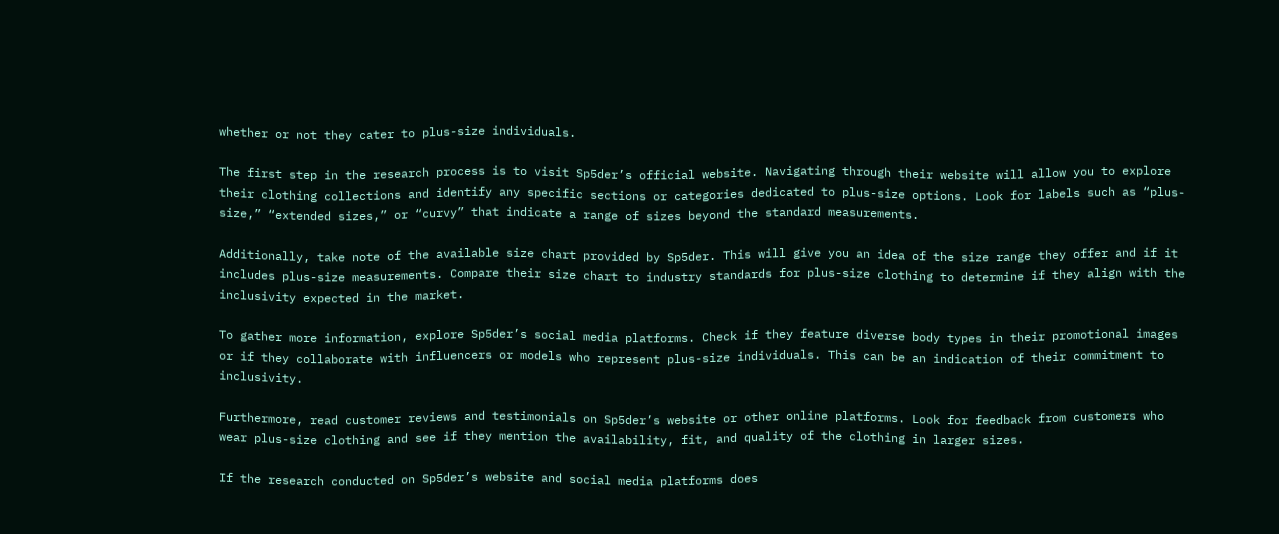whether or not they cater to plus-size individuals.

The first step in the research process is to visit Sp5der’s official website. Navigating through their website will allow you to explore their clothing collections and identify any specific sections or categories dedicated to plus-size options. Look for labels such as “plus-size,” “extended sizes,” or “curvy” that indicate a range of sizes beyond the standard measurements.

Additionally, take note of the available size chart provided by Sp5der. This will give you an idea of the size range they offer and if it includes plus-size measurements. Compare their size chart to industry standards for plus-size clothing to determine if they align with the inclusivity expected in the market.

To gather more information, explore Sp5der’s social media platforms. Check if they feature diverse body types in their promotional images or if they collaborate with influencers or models who represent plus-size individuals. This can be an indication of their commitment to inclusivity.

Furthermore, read customer reviews and testimonials on Sp5der’s website or other online platforms. Look for feedback from customers who wear plus-size clothing and see if they mention the availability, fit, and quality of the clothing in larger sizes.

If the research conducted on Sp5der’s website and social media platforms does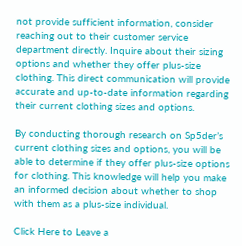not provide sufficient information, consider reaching out to their customer service department directly. Inquire about their sizing options and whether they offer plus-size clothing. This direct communication will provide accurate and up-to-date information regarding their current clothing sizes and options.

By conducting thorough research on Sp5der’s current clothing sizes and options, you will be able to determine if they offer plus-size options for clothing. This knowledge will help you make an informed decision about whether to shop with them as a plus-size individual.

Click Here to Leave a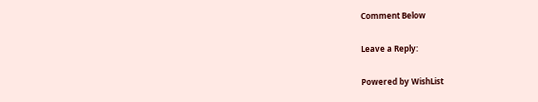Comment Below

Leave a Reply:

Powered by WishList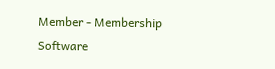Member - Membership Software